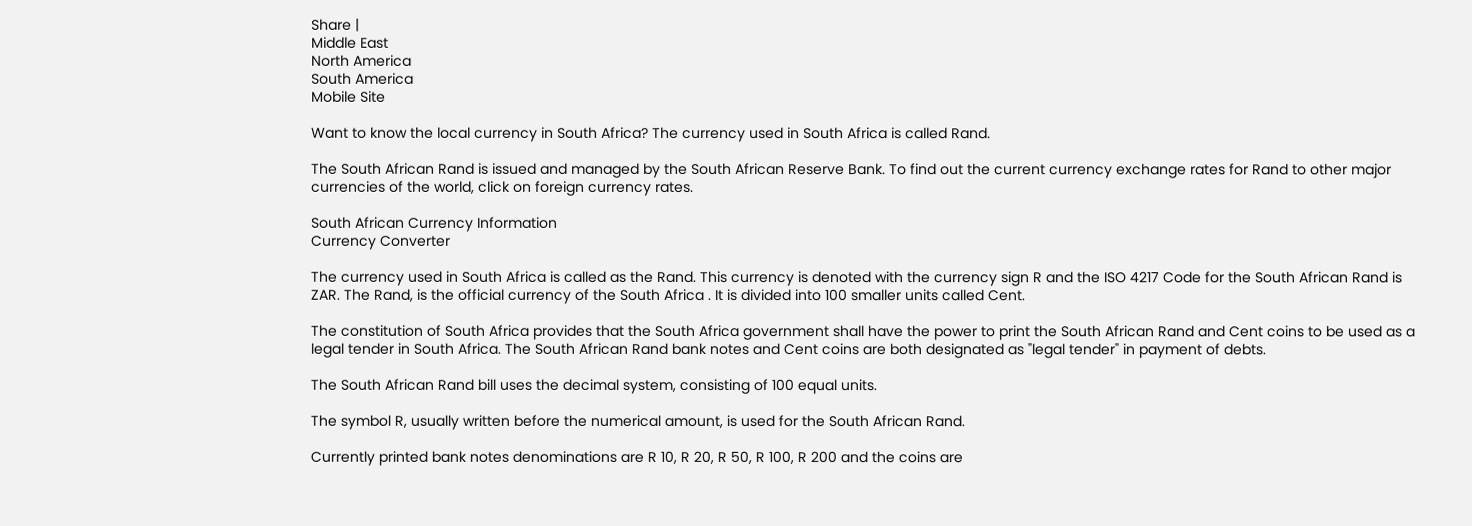Share |
Middle East
North America
South America
Mobile Site

Want to know the local currency in South Africa? The currency used in South Africa is called Rand.

The South African Rand is issued and managed by the South African Reserve Bank. To find out the current currency exchange rates for Rand to other major currencies of the world, click on foreign currency rates.

South African Currency Information
Currency Converter

The currency used in South Africa is called as the Rand. This currency is denoted with the currency sign R and the ISO 4217 Code for the South African Rand is ZAR. The Rand, is the official currency of the South Africa . It is divided into 100 smaller units called Cent.

The constitution of South Africa provides that the South Africa government shall have the power to print the South African Rand and Cent coins to be used as a legal tender in South Africa. The South African Rand bank notes and Cent coins are both designated as "legal tender" in payment of debts.

The South African Rand bill uses the decimal system, consisting of 100 equal units.

The symbol R, usually written before the numerical amount, is used for the South African Rand.

Currently printed bank notes denominations are R 10, R 20, R 50, R 100, R 200 and the coins are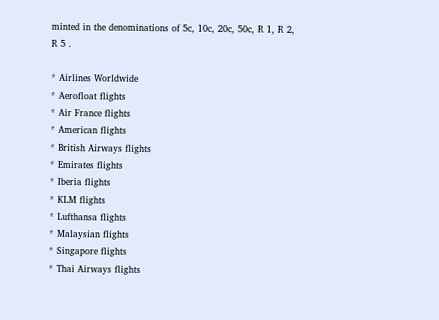minted in the denominations of 5c, 10c, 20c, 50c, R 1, R 2, R 5 .

* Airlines Worldwide
* Aerofloat flights
* Air France flights
* American flights
* British Airways flights
* Emirates flights
* Iberia flights
* KLM flights
* Lufthansa flights
* Malaysian flights
* Singapore flights
* Thai Airways flights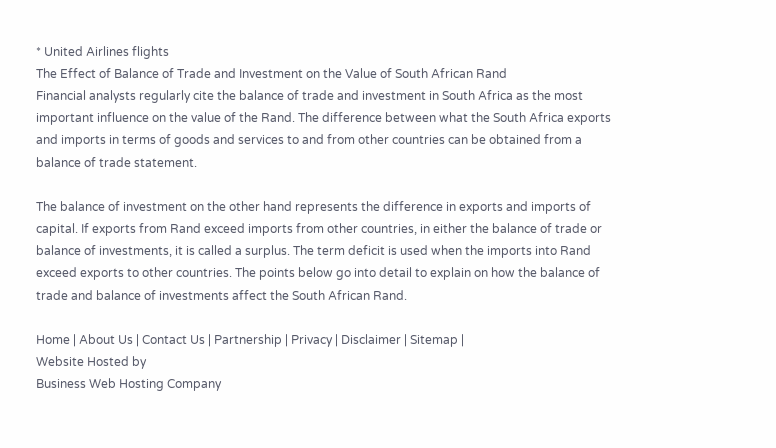* United Airlines flights
The Effect of Balance of Trade and Investment on the Value of South African Rand
Financial analysts regularly cite the balance of trade and investment in South Africa as the most important influence on the value of the Rand. The difference between what the South Africa exports and imports in terms of goods and services to and from other countries can be obtained from a balance of trade statement.

The balance of investment on the other hand represents the difference in exports and imports of capital. If exports from Rand exceed imports from other countries, in either the balance of trade or balance of investments, it is called a surplus. The term deficit is used when the imports into Rand exceed exports to other countries. The points below go into detail to explain on how the balance of trade and balance of investments affect the South African Rand.

Home | About Us | Contact Us | Partnership | Privacy | Disclaimer | Sitemap |
Website Hosted by
Business Web Hosting Company